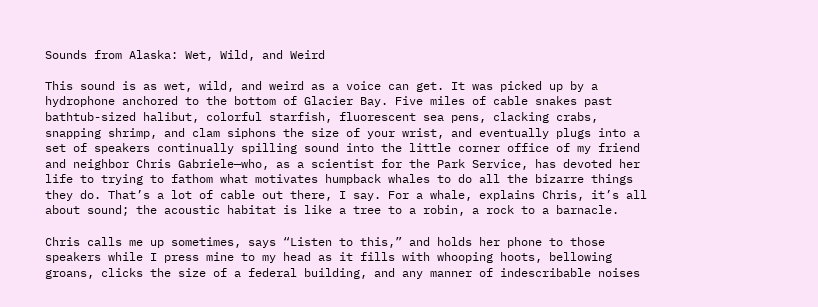Sounds from Alaska: Wet, Wild, and Weird

This sound is as wet, wild, and weird as a voice can get. It was picked up by a hydrophone anchored to the bottom of Glacier Bay. Five miles of cable snakes past bathtub-sized halibut, colorful starfish, fluorescent sea pens, clacking crabs, snapping shrimp, and clam siphons the size of your wrist, and eventually plugs into a set of speakers continually spilling sound into the little corner office of my friend and neighbor Chris Gabriele—who, as a scientist for the Park Service, has devoted her life to trying to fathom what motivates humpback whales to do all the bizarre things they do. That’s a lot of cable out there, I say. For a whale, explains Chris, it’s all about sound; the acoustic habitat is like a tree to a robin, a rock to a barnacle.

Chris calls me up sometimes, says “Listen to this,” and holds her phone to those speakers while I press mine to my head as it fills with whooping hoots, bellowing groans, clicks the size of a federal building, and any manner of indescribable noises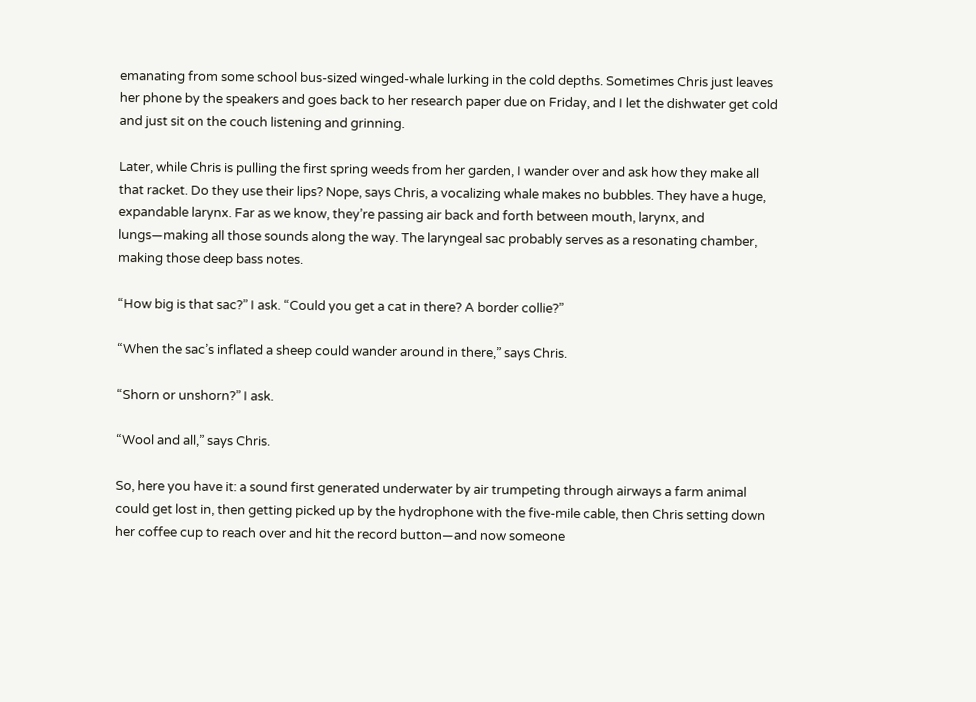emanating from some school bus-sized winged-whale lurking in the cold depths. Sometimes Chris just leaves her phone by the speakers and goes back to her research paper due on Friday, and I let the dishwater get cold and just sit on the couch listening and grinning.

Later, while Chris is pulling the first spring weeds from her garden, I wander over and ask how they make all that racket. Do they use their lips? Nope, says Chris, a vocalizing whale makes no bubbles. They have a huge, expandable larynx. Far as we know, they’re passing air back and forth between mouth, larynx, and lungs—making all those sounds along the way. The laryngeal sac probably serves as a resonating chamber, making those deep bass notes.

“How big is that sac?” I ask. “Could you get a cat in there? A border collie?”

“When the sac’s inflated a sheep could wander around in there,” says Chris.

“Shorn or unshorn?” I ask.

“Wool and all,” says Chris.

So, here you have it: a sound first generated underwater by air trumpeting through airways a farm animal could get lost in, then getting picked up by the hydrophone with the five-mile cable, then Chris setting down her coffee cup to reach over and hit the record button—and now someone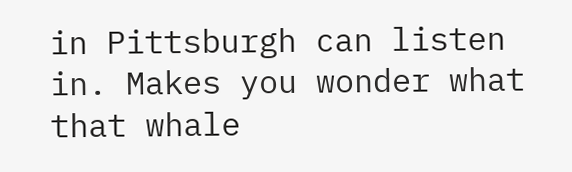in Pittsburgh can listen in. Makes you wonder what that whale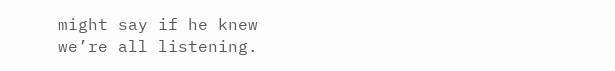might say if he knew we’re all listening.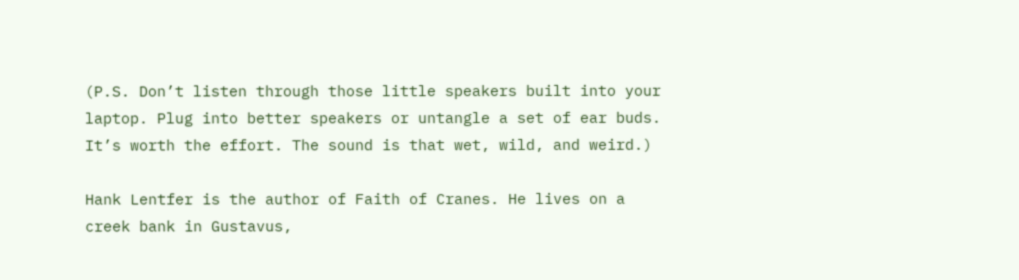(P.S. Don’t listen through those little speakers built into your laptop. Plug into better speakers or untangle a set of ear buds. It’s worth the effort. The sound is that wet, wild, and weird.)

Hank Lentfer is the author of Faith of Cranes. He lives on a creek bank in Gustavus,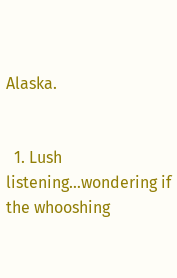Alaska.


  1. Lush listening…wondering if the whooshing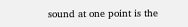sound at one point is the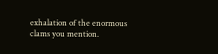exhalation of the enormous clams you mention.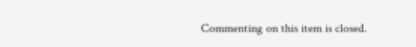Commenting on this item is closed.